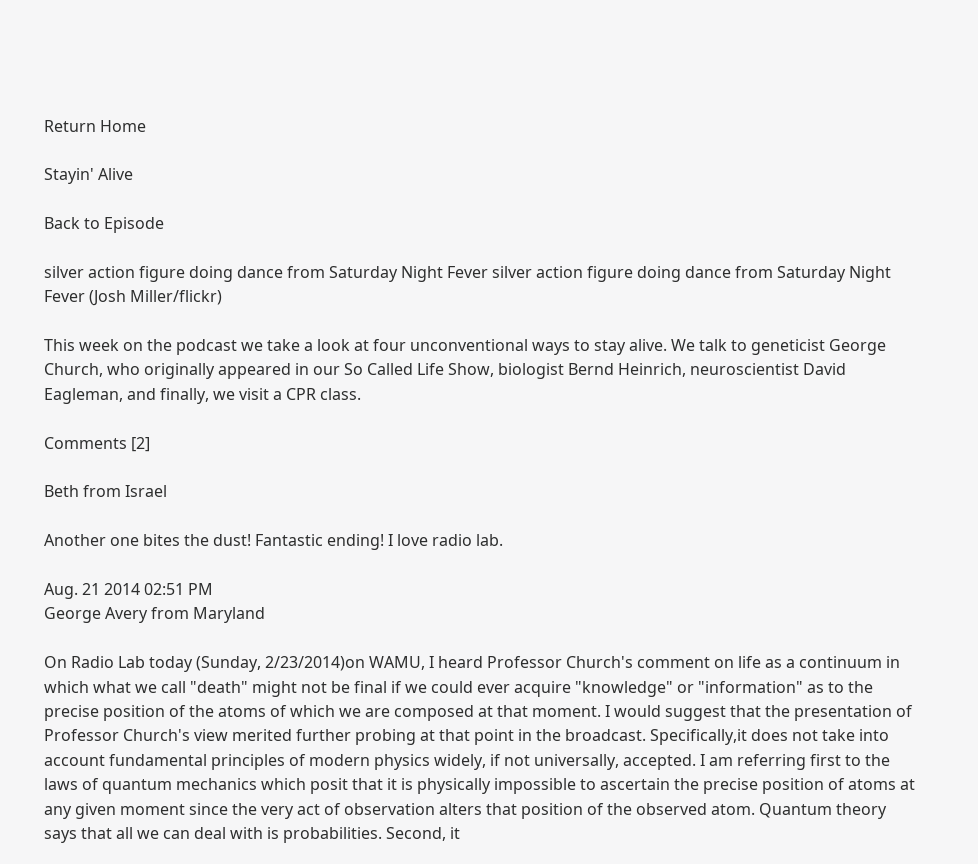Return Home

Stayin' Alive

Back to Episode

silver action figure doing dance from Saturday Night Fever silver action figure doing dance from Saturday Night Fever (Josh Miller/flickr)

This week on the podcast we take a look at four unconventional ways to stay alive. We talk to geneticist George Church, who originally appeared in our So Called Life Show, biologist Bernd Heinrich, neuroscientist David Eagleman, and finally, we visit a CPR class.

Comments [2]

Beth from Israel

Another one bites the dust! Fantastic ending! I love radio lab.

Aug. 21 2014 02:51 PM
George Avery from Maryland

On Radio Lab today (Sunday, 2/23/2014)on WAMU, I heard Professor Church's comment on life as a continuum in which what we call "death" might not be final if we could ever acquire "knowledge" or "information" as to the precise position of the atoms of which we are composed at that moment. I would suggest that the presentation of Professor Church's view merited further probing at that point in the broadcast. Specifically,it does not take into account fundamental principles of modern physics widely, if not universally, accepted. I am referring first to the laws of quantum mechanics which posit that it is physically impossible to ascertain the precise position of atoms at any given moment since the very act of observation alters that position of the observed atom. Quantum theory says that all we can deal with is probabilities. Second, it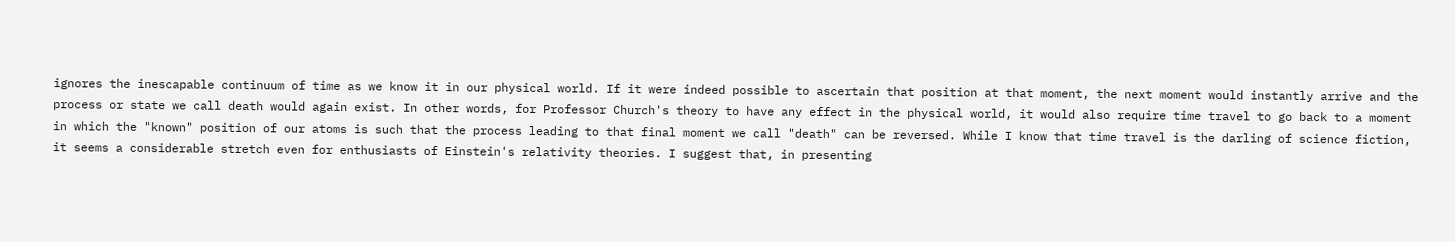ignores the inescapable continuum of time as we know it in our physical world. If it were indeed possible to ascertain that position at that moment, the next moment would instantly arrive and the process or state we call death would again exist. In other words, for Professor Church's theory to have any effect in the physical world, it would also require time travel to go back to a moment in which the "known" position of our atoms is such that the process leading to that final moment we call "death" can be reversed. While I know that time travel is the darling of science fiction, it seems a considerable stretch even for enthusiasts of Einstein's relativity theories. I suggest that, in presenting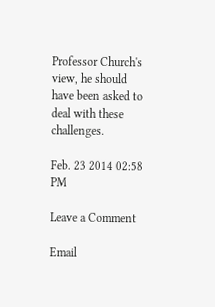Professor Church's view, he should have been asked to deal with these challenges.

Feb. 23 2014 02:58 PM

Leave a Comment

Email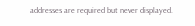addresses are required but never displayed.